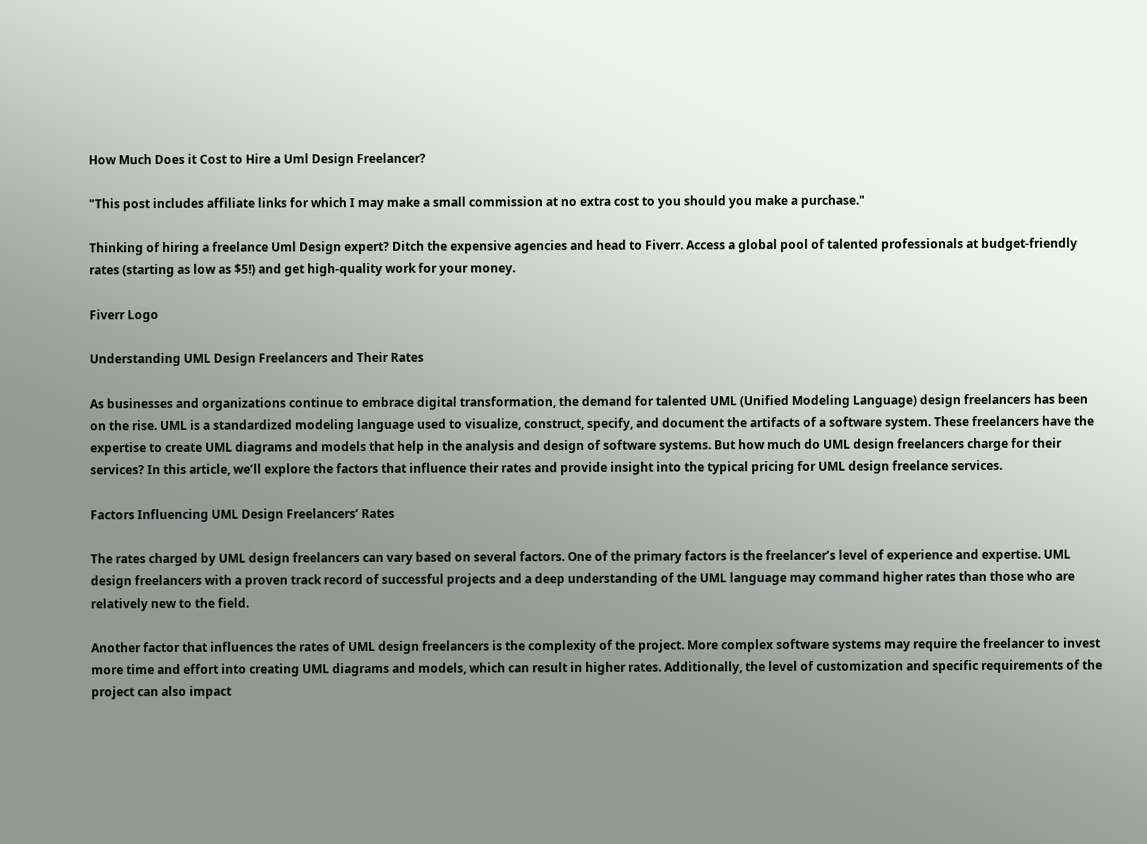How Much Does it Cost to Hire a Uml Design Freelancer?

"This post includes affiliate links for which I may make a small commission at no extra cost to you should you make a purchase."

Thinking of hiring a freelance Uml Design expert? Ditch the expensive agencies and head to Fiverr. Access a global pool of talented professionals at budget-friendly rates (starting as low as $5!) and get high-quality work for your money.

Fiverr Logo

Understanding UML Design Freelancers and Their Rates

As businesses and organizations continue to embrace digital transformation, the demand for talented UML (Unified Modeling Language) design freelancers has been on the rise. UML is a standardized modeling language used to visualize, construct, specify, and document the artifacts of a software system. These freelancers have the expertise to create UML diagrams and models that help in the analysis and design of software systems. But how much do UML design freelancers charge for their services? In this article, we’ll explore the factors that influence their rates and provide insight into the typical pricing for UML design freelance services.

Factors Influencing UML Design Freelancers’ Rates

The rates charged by UML design freelancers can vary based on several factors. One of the primary factors is the freelancer’s level of experience and expertise. UML design freelancers with a proven track record of successful projects and a deep understanding of the UML language may command higher rates than those who are relatively new to the field.

Another factor that influences the rates of UML design freelancers is the complexity of the project. More complex software systems may require the freelancer to invest more time and effort into creating UML diagrams and models, which can result in higher rates. Additionally, the level of customization and specific requirements of the project can also impact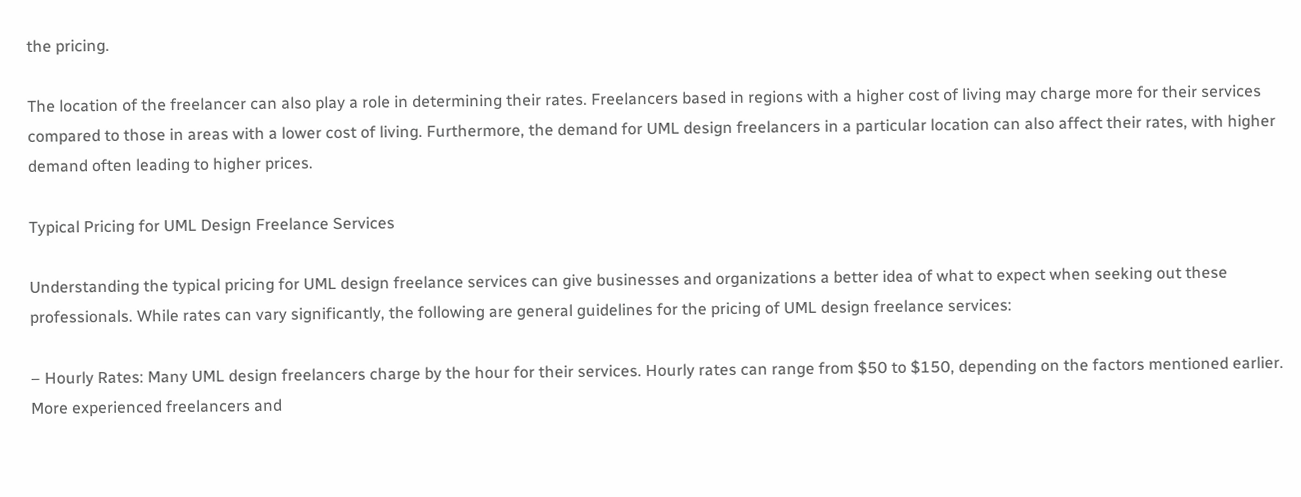the pricing.

The location of the freelancer can also play a role in determining their rates. Freelancers based in regions with a higher cost of living may charge more for their services compared to those in areas with a lower cost of living. Furthermore, the demand for UML design freelancers in a particular location can also affect their rates, with higher demand often leading to higher prices.

Typical Pricing for UML Design Freelance Services

Understanding the typical pricing for UML design freelance services can give businesses and organizations a better idea of what to expect when seeking out these professionals. While rates can vary significantly, the following are general guidelines for the pricing of UML design freelance services:

– Hourly Rates: Many UML design freelancers charge by the hour for their services. Hourly rates can range from $50 to $150, depending on the factors mentioned earlier. More experienced freelancers and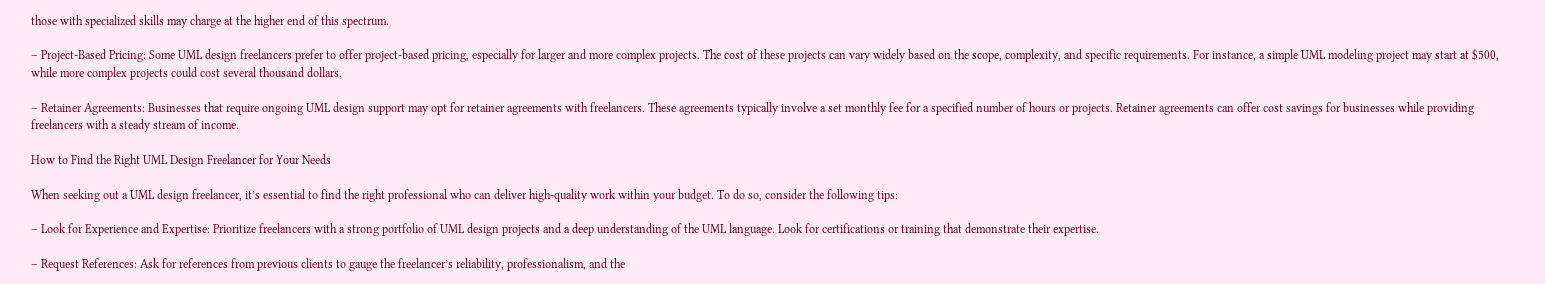those with specialized skills may charge at the higher end of this spectrum.

– Project-Based Pricing: Some UML design freelancers prefer to offer project-based pricing, especially for larger and more complex projects. The cost of these projects can vary widely based on the scope, complexity, and specific requirements. For instance, a simple UML modeling project may start at $500, while more complex projects could cost several thousand dollars.

– Retainer Agreements: Businesses that require ongoing UML design support may opt for retainer agreements with freelancers. These agreements typically involve a set monthly fee for a specified number of hours or projects. Retainer agreements can offer cost savings for businesses while providing freelancers with a steady stream of income.

How to Find the Right UML Design Freelancer for Your Needs

When seeking out a UML design freelancer, it’s essential to find the right professional who can deliver high-quality work within your budget. To do so, consider the following tips:

– Look for Experience and Expertise: Prioritize freelancers with a strong portfolio of UML design projects and a deep understanding of the UML language. Look for certifications or training that demonstrate their expertise.

– Request References: Ask for references from previous clients to gauge the freelancer’s reliability, professionalism, and the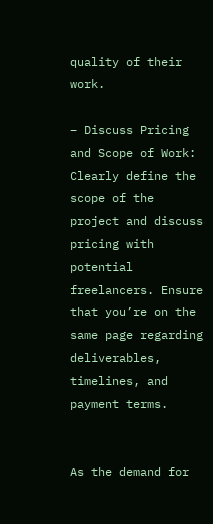quality of their work.

– Discuss Pricing and Scope of Work: Clearly define the scope of the project and discuss pricing with potential freelancers. Ensure that you’re on the same page regarding deliverables, timelines, and payment terms.


As the demand for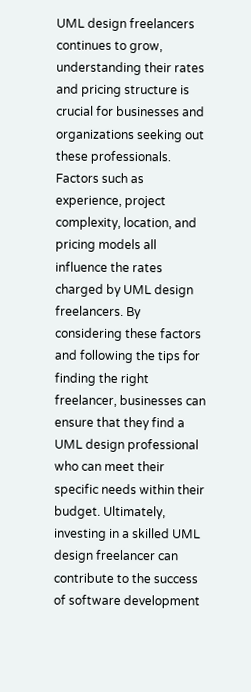UML design freelancers continues to grow, understanding their rates and pricing structure is crucial for businesses and organizations seeking out these professionals. Factors such as experience, project complexity, location, and pricing models all influence the rates charged by UML design freelancers. By considering these factors and following the tips for finding the right freelancer, businesses can ensure that they find a UML design professional who can meet their specific needs within their budget. Ultimately, investing in a skilled UML design freelancer can contribute to the success of software development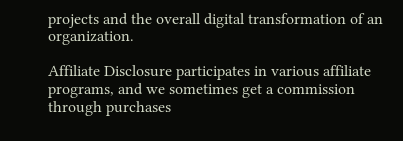projects and the overall digital transformation of an organization.

Affiliate Disclosure participates in various affiliate programs, and we sometimes get a commission through purchases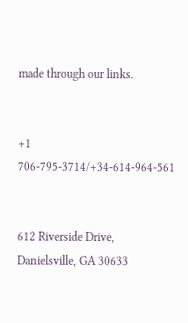made through our links.


+1 706-795-3714/+34-614-964-561


612 Riverside Drive, Danielsville, GA 30633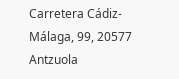Carretera Cádiz-Málaga, 99, 20577 Antzuola